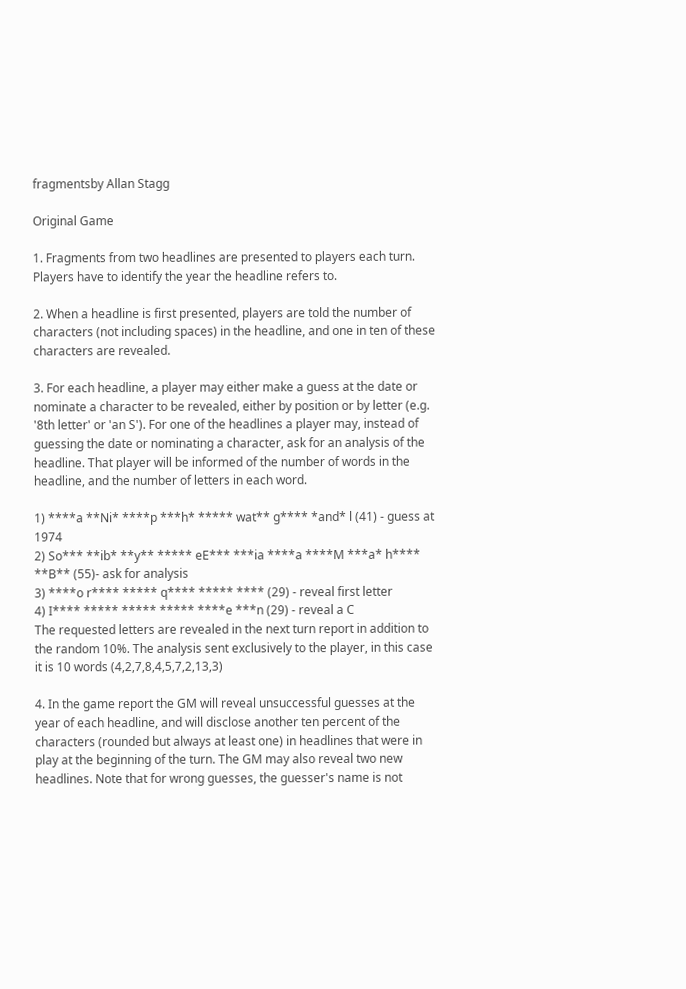fragmentsby Allan Stagg

Original Game

1. Fragments from two headlines are presented to players each turn. Players have to identify the year the headline refers to.

2. When a headline is first presented, players are told the number of characters (not including spaces) in the headline, and one in ten of these characters are revealed.

3. For each headline, a player may either make a guess at the date or nominate a character to be revealed, either by position or by letter (e.g. '8th letter' or 'an S'). For one of the headlines a player may, instead of guessing the date or nominating a character, ask for an analysis of the headline. That player will be informed of the number of words in the headline, and the number of letters in each word.

1) ****a **Ni* ****p ***h* ***** wat** g**** *and* l (41) - guess at 1974
2) So*** **ib* **y** ***** eE*** ***ia ****a ****M ***a* h**** **B** (55)- ask for analysis
3) ****o r**** ***** q**** ***** **** (29) - reveal first letter
4) I**** ***** ***** ***** ****e ***n (29) - reveal a C
The requested letters are revealed in the next turn report in addition to the random 10%. The analysis sent exclusively to the player, in this case it is 10 words (4,2,7,8,4,5,7,2,13,3)

4. In the game report the GM will reveal unsuccessful guesses at the year of each headline, and will disclose another ten percent of the characters (rounded but always at least one) in headlines that were in play at the beginning of the turn. The GM may also reveal two new headlines. Note that for wrong guesses, the guesser's name is not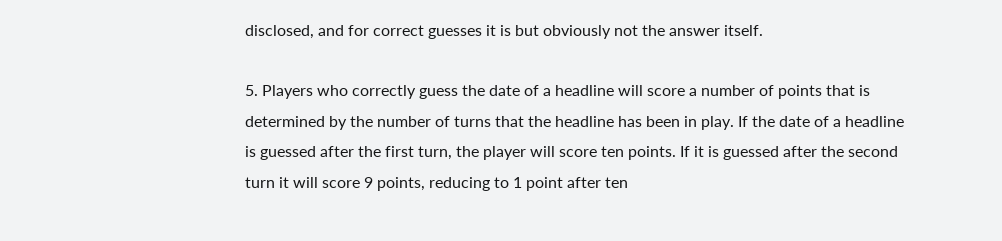disclosed, and for correct guesses it is but obviously not the answer itself.

5. Players who correctly guess the date of a headline will score a number of points that is determined by the number of turns that the headline has been in play. If the date of a headline is guessed after the first turn, the player will score ten points. If it is guessed after the second turn it will score 9 points, reducing to 1 point after ten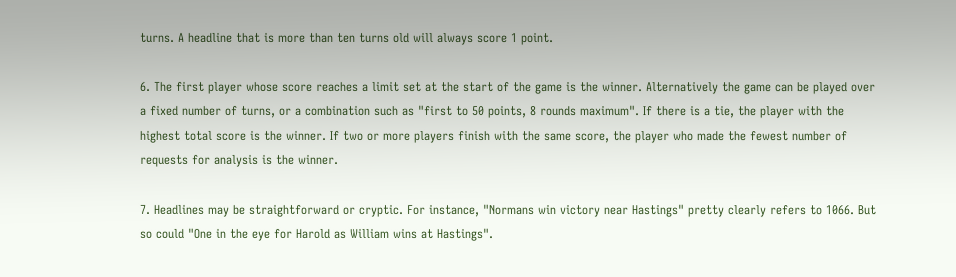turns. A headline that is more than ten turns old will always score 1 point.

6. The first player whose score reaches a limit set at the start of the game is the winner. Alternatively the game can be played over a fixed number of turns, or a combination such as "first to 50 points, 8 rounds maximum". If there is a tie, the player with the highest total score is the winner. If two or more players finish with the same score, the player who made the fewest number of requests for analysis is the winner.

7. Headlines may be straightforward or cryptic. For instance, "Normans win victory near Hastings" pretty clearly refers to 1066. But so could "One in the eye for Harold as William wins at Hastings".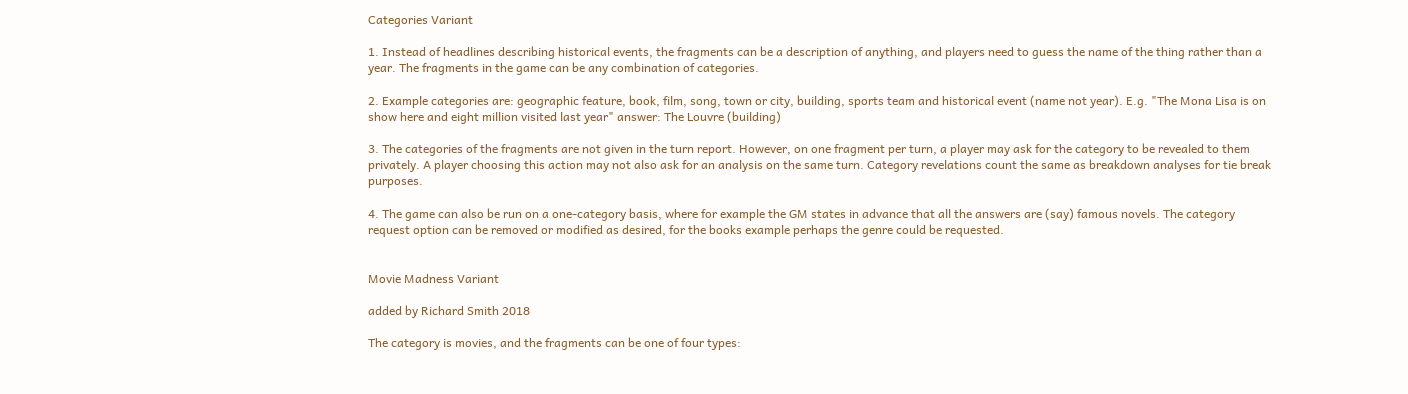Categories Variant

1. Instead of headlines describing historical events, the fragments can be a description of anything, and players need to guess the name of the thing rather than a year. The fragments in the game can be any combination of categories.

2. Example categories are: geographic feature, book, film, song, town or city, building, sports team and historical event (name not year). E.g. "The Mona Lisa is on show here and eight million visited last year" answer: The Louvre (building)

3. The categories of the fragments are not given in the turn report. However, on one fragment per turn, a player may ask for the category to be revealed to them privately. A player choosing this action may not also ask for an analysis on the same turn. Category revelations count the same as breakdown analyses for tie break purposes.

4. The game can also be run on a one-category basis, where for example the GM states in advance that all the answers are (say) famous novels. The category request option can be removed or modified as desired, for the books example perhaps the genre could be requested.


Movie Madness Variant

added by Richard Smith 2018

The category is movies, and the fragments can be one of four types: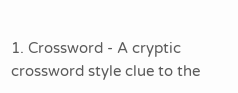1. Crossword - A cryptic crossword style clue to the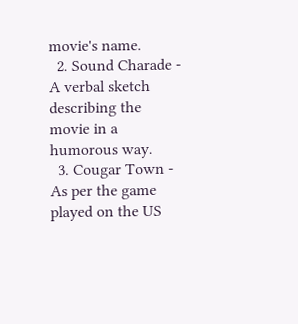movie's name.
  2. Sound Charade - A verbal sketch describing the movie in a humorous way.
  3. Cougar Town - As per the game played on the US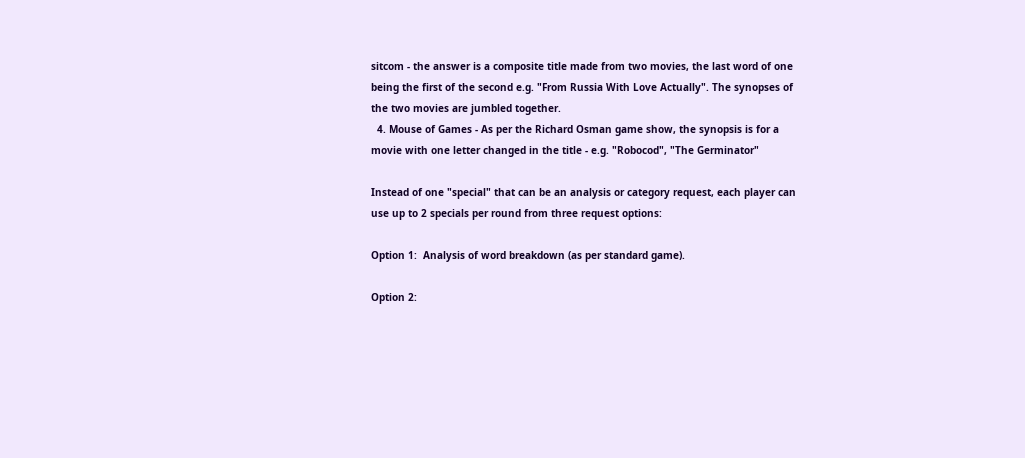sitcom - the answer is a composite title made from two movies, the last word of one being the first of the second e.g. "From Russia With Love Actually". The synopses of the two movies are jumbled together.
  4. Mouse of Games - As per the Richard Osman game show, the synopsis is for a movie with one letter changed in the title - e.g. "Robocod", "The Germinator"

Instead of one "special" that can be an analysis or category request, each player can use up to 2 specials per round from three request options:

Option 1:  Analysis of word breakdown (as per standard game).

Option 2: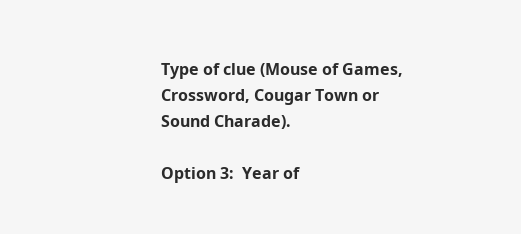Type of clue (Mouse of Games, Crossword, Cougar Town or Sound Charade).

Option 3:  Year of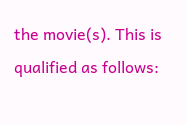the movie(s). This is qualified as follows: